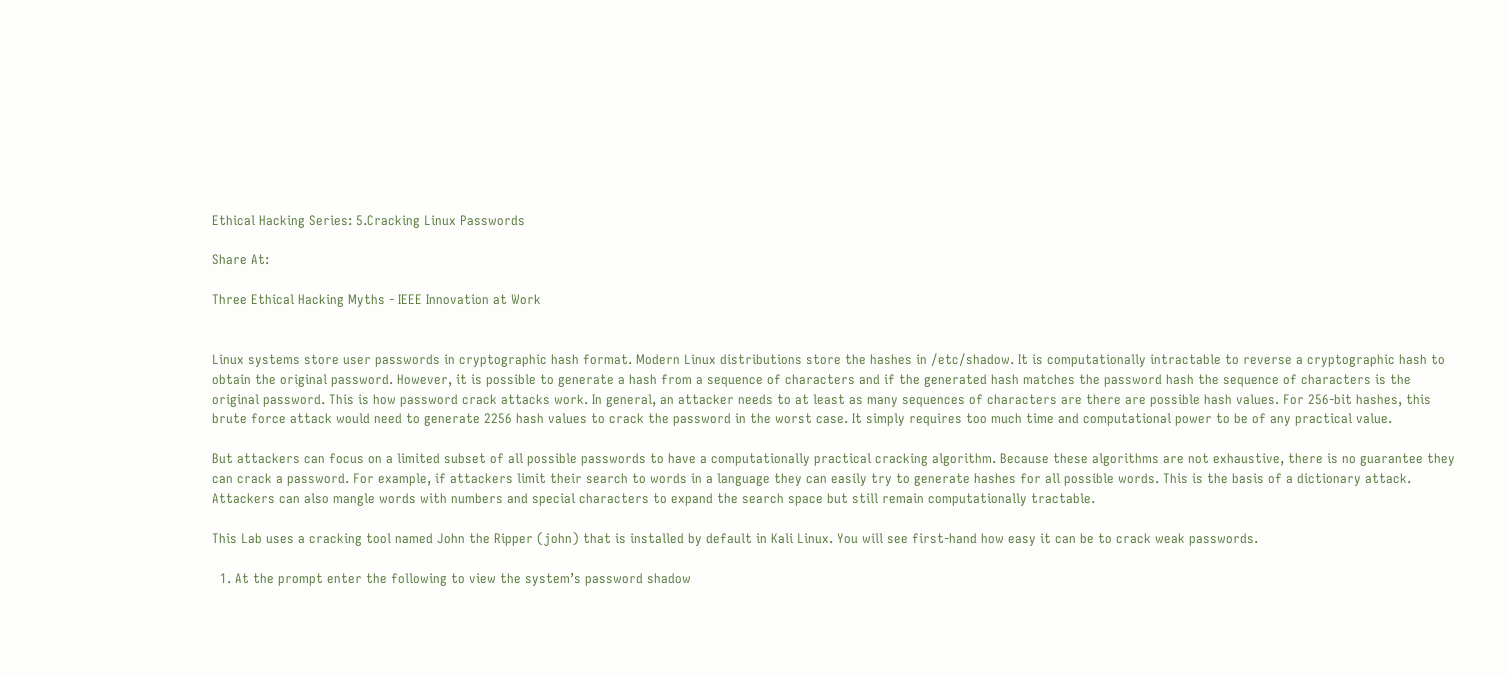Ethical Hacking Series: 5.Cracking Linux Passwords

Share At:

Three Ethical Hacking Myths - IEEE Innovation at Work


Linux systems store user passwords in cryptographic hash format. Modern Linux distributions store the hashes in /etc/shadow. It is computationally intractable to reverse a cryptographic hash to obtain the original password. However, it is possible to generate a hash from a sequence of characters and if the generated hash matches the password hash the sequence of characters is the original password. This is how password crack attacks work. In general, an attacker needs to at least as many sequences of characters are there are possible hash values. For 256-bit hashes, this brute force attack would need to generate 2256 hash values to crack the password in the worst case. It simply requires too much time and computational power to be of any practical value.

But attackers can focus on a limited subset of all possible passwords to have a computationally practical cracking algorithm. Because these algorithms are not exhaustive, there is no guarantee they can crack a password. For example, if attackers limit their search to words in a language they can easily try to generate hashes for all possible words. This is the basis of a dictionary attack. Attackers can also mangle words with numbers and special characters to expand the search space but still remain computationally tractable.

This Lab uses a cracking tool named John the Ripper (john) that is installed by default in Kali Linux. You will see first-hand how easy it can be to crack weak passwords.

  1. At the prompt enter the following to view the system’s password shadow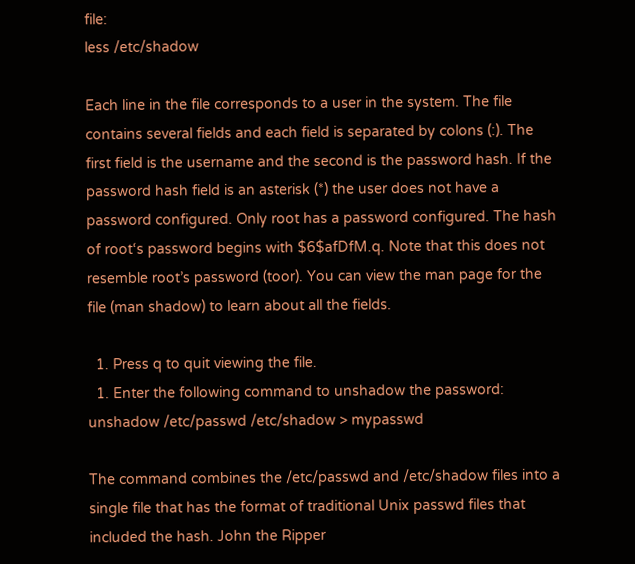file:
less /etc/shadow

Each line in the file corresponds to a user in the system. The file contains several fields and each field is separated by colons (:). The first field is the username and the second is the password hash. If the password hash field is an asterisk (*) the user does not have a password configured. Only root has a password configured. The hash of root‘s password begins with $6$afDfM.q. Note that this does not resemble root’s password (toor). You can view the man page for the file (man shadow) to learn about all the fields.

  1. Press q to quit viewing the file.
  1. Enter the following command to unshadow the password:
unshadow /etc/passwd /etc/shadow > mypasswd

The command combines the /etc/passwd and /etc/shadow files into a single file that has the format of traditional Unix passwd files that included the hash. John the Ripper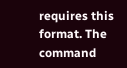requires this format. The command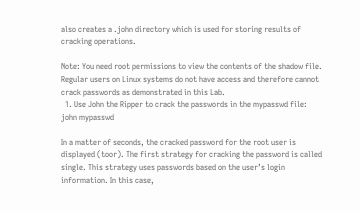also creates a .john directory which is used for storing results of cracking operations.

Note: You need root permissions to view the contents of the shadow file. Regular users on Linux systems do not have access and therefore cannot crack passwords as demonstrated in this Lab.
  1. Use John the Ripper to crack the passwords in the mypasswd file:
john mypasswd

In a matter of seconds, the cracked password for the root user is displayed (toor). The first strategy for cracking the password is called single. This strategy uses passwords based on the user’s login information. In this case,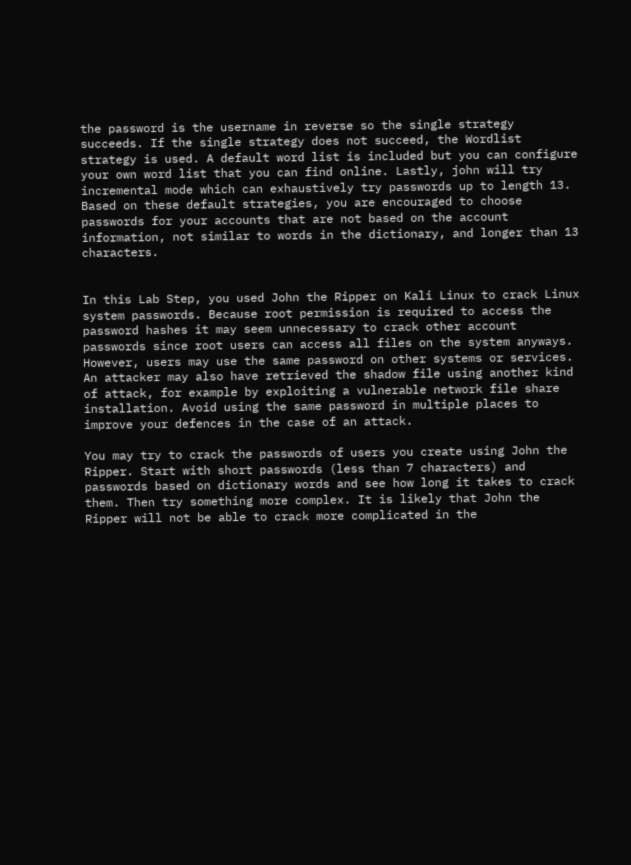the password is the username in reverse so the single strategy succeeds. If the single strategy does not succeed, the Wordlist strategy is used. A default word list is included but you can configure your own word list that you can find online. Lastly, john will try incremental mode which can exhaustively try passwords up to length 13. Based on these default strategies, you are encouraged to choose passwords for your accounts that are not based on the account information, not similar to words in the dictionary, and longer than 13 characters.


In this Lab Step, you used John the Ripper on Kali Linux to crack Linux system passwords. Because root permission is required to access the password hashes it may seem unnecessary to crack other account passwords since root users can access all files on the system anyways. However, users may use the same password on other systems or services. An attacker may also have retrieved the shadow file using another kind of attack, for example by exploiting a vulnerable network file share installation. Avoid using the same password in multiple places to improve your defences in the case of an attack.

You may try to crack the passwords of users you create using John the Ripper. Start with short passwords (less than 7 characters) and passwords based on dictionary words and see how long it takes to crack them. Then try something more complex. It is likely that John the Ripper will not be able to crack more complicated in the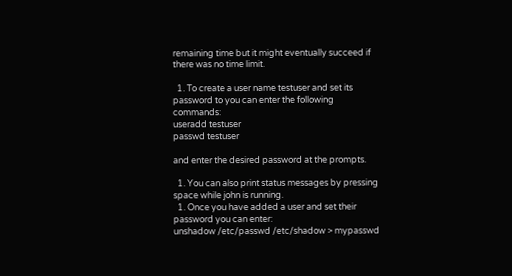remaining time but it might eventually succeed if there was no time limit.

  1. To create a user name testuser and set its password to you can enter the following commands:
useradd testuser
passwd testuser

and enter the desired password at the prompts.

  1. You can also print status messages by pressing space while john is running.
  1. Once you have added a user and set their password you can enter:
unshadow /etc/passwd /etc/shadow > mypasswd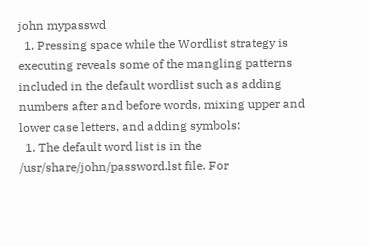john mypasswd
  1. Pressing space while the Wordlist strategy is executing reveals some of the mangling patterns included in the default wordlist such as adding numbers after and before words, mixing upper and lower case letters, and adding symbols:
  1. The default word list is in the /usr/share/john/password.lst file. For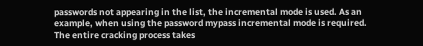passwords not appearing in the list, the incremental mode is used. As an example, when using the password mypass incremental mode is required. The entire cracking process takes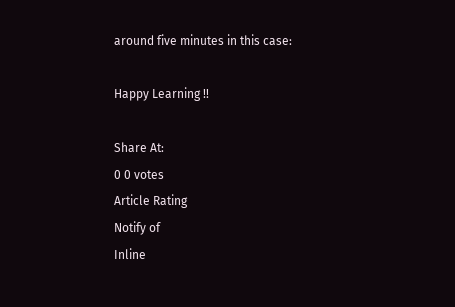around five minutes in this case:

Happy Learning !!

Share At:
0 0 votes
Article Rating
Notify of
Inline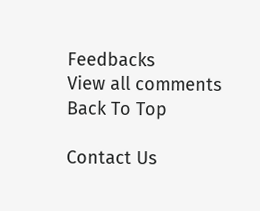Feedbacks
View all comments
Back To Top

Contact Us